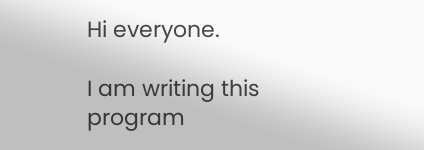Hi everyone.

I am writing this program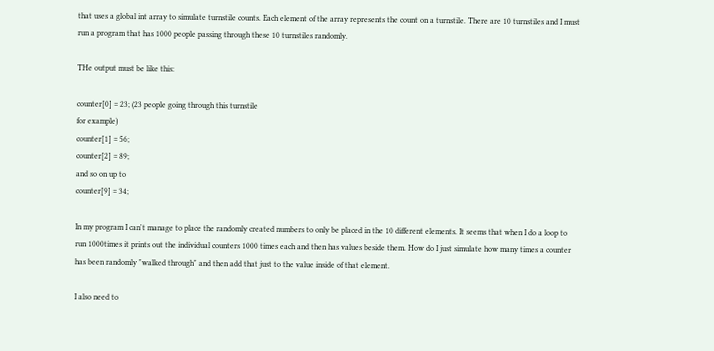that uses a global int array to simulate turnstile counts. Each element of the array represents the count on a turnstile. There are 10 turnstiles and I must run a program that has 1000 people passing through these 10 turnstiles randomly.

THe output must be like this:

counter[0] = 23; (23 people going through this turnstile
for example)
counter[1] = 56;
counter[2] = 89;
and so on up to
counter[9] = 34;

In my program I can't manage to place the randomly created numbers to only be placed in the 10 different elements. It seems that when I do a loop to run 1000times it prints out the individual counters 1000 times each and then has values beside them. How do I just simulate how many times a counter has been randomly "walked through" and then add that just to the value inside of that element.

I also need to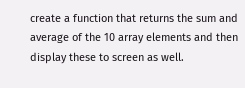create a function that returns the sum and average of the 10 array elements and then display these to screen as well.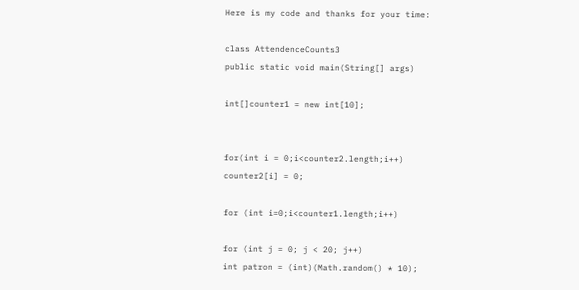Here is my code and thanks for your time:

class AttendenceCounts3
public static void main(String[] args)

int[]counter1 = new int[10];


for(int i = 0;i<counter2.length;i++)
counter2[i] = 0;

for (int i=0;i<counter1.length;i++)

for (int j = 0; j < 20; j++)
int patron = (int)(Math.random() * 10);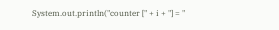System.out.println("counter [" + i + "] = "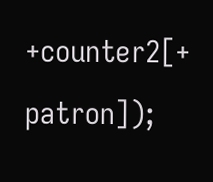+counter2[+ patron]);